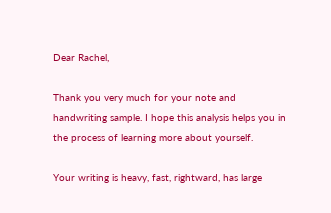Dear Rachel,

Thank you very much for your note and handwriting sample. I hope this analysis helps you in the process of learning more about yourself.

Your writing is heavy, fast, rightward, has large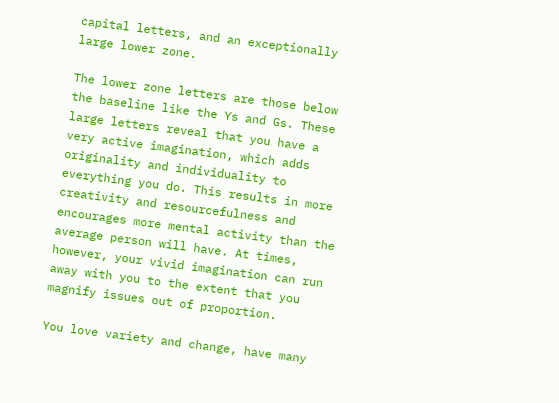capital letters, and an exceptionally large lower zone.

The lower zone letters are those below the baseline like the Ys and Gs. These large letters reveal that you have a very active imagination, which adds originality and individuality to everything you do. This results in more creativity and resourcefulness and encourages more mental activity than the average person will have. At times, however, your vivid imagination can run away with you to the extent that you magnify issues out of proportion.

You love variety and change, have many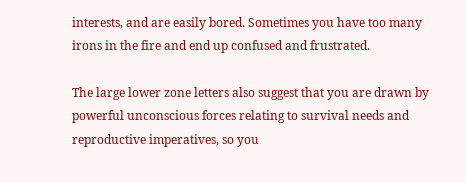interests, and are easily bored. Sometimes you have too many irons in the fire and end up confused and frustrated.

The large lower zone letters also suggest that you are drawn by powerful unconscious forces relating to survival needs and reproductive imperatives, so you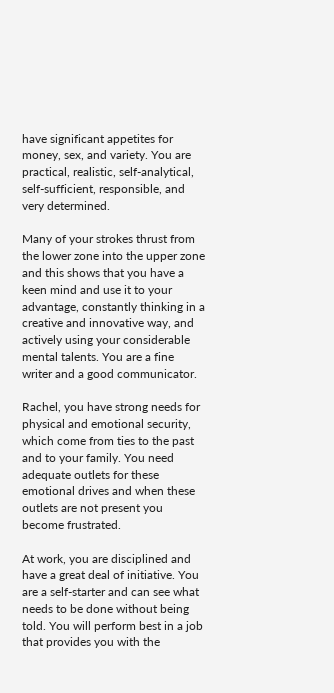have significant appetites for money, sex, and variety. You are practical, realistic, self-analytical, self-sufficient, responsible, and very determined.

Many of your strokes thrust from the lower zone into the upper zone and this shows that you have a keen mind and use it to your advantage, constantly thinking in a creative and innovative way, and actively using your considerable mental talents. You are a fine writer and a good communicator.

Rachel, you have strong needs for physical and emotional security, which come from ties to the past and to your family. You need adequate outlets for these emotional drives and when these outlets are not present you become frustrated.

At work, you are disciplined and have a great deal of initiative. You are a self-starter and can see what needs to be done without being told. You will perform best in a job that provides you with the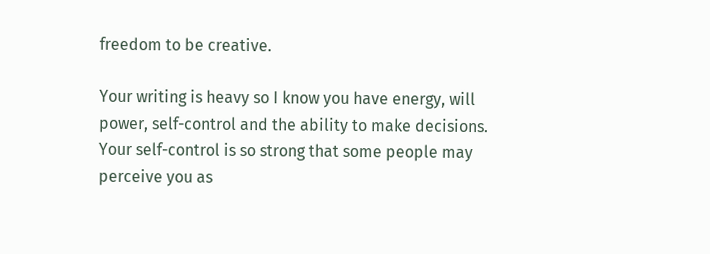freedom to be creative.

Your writing is heavy so I know you have energy, will power, self-control and the ability to make decisions. Your self-control is so strong that some people may perceive you as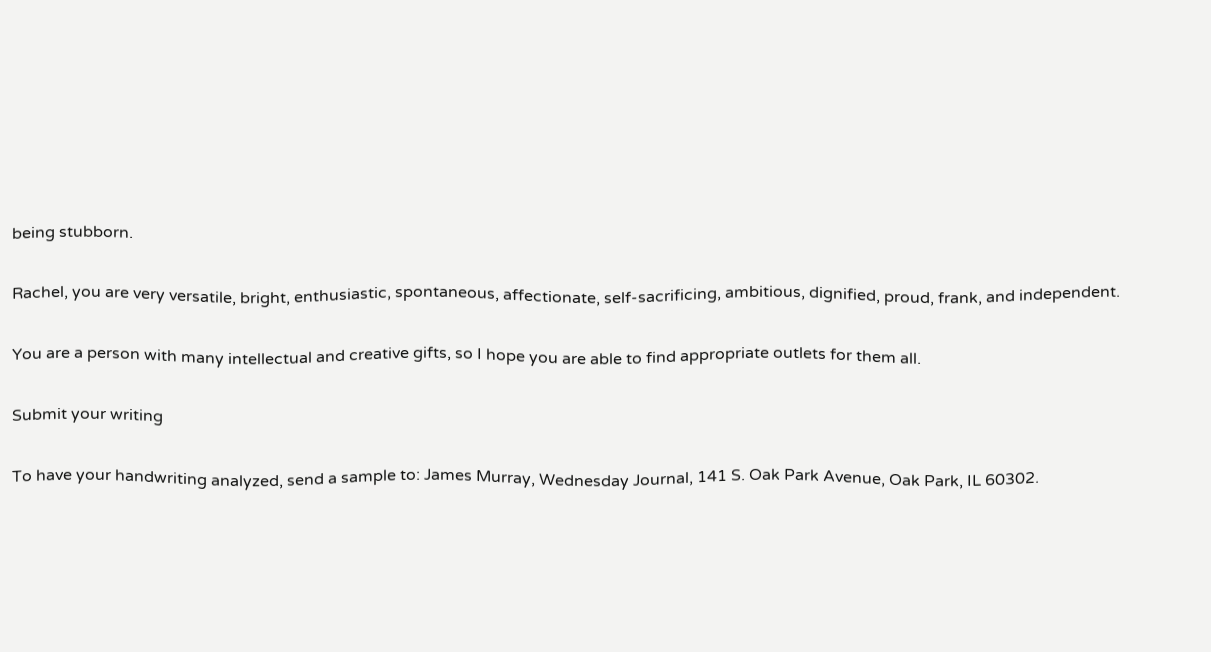being stubborn.

Rachel, you are very versatile, bright, enthusiastic, spontaneous, affectionate, self-sacrificing, ambitious, dignified, proud, frank, and independent.

You are a person with many intellectual and creative gifts, so I hope you are able to find appropriate outlets for them all.

Submit your writing

To have your handwriting analyzed, send a sample to: James Murray, Wednesday Journal, 141 S. Oak Park Avenue, Oak Park, IL 60302.